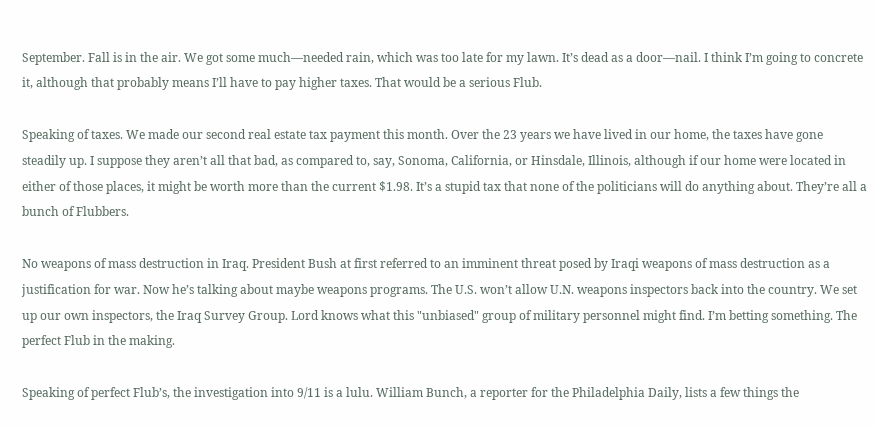September. Fall is in the air. We got some much—needed rain, which was too late for my lawn. It’s dead as a door—nail. I think I’m going to concrete it, although that probably means I’ll have to pay higher taxes. That would be a serious Flub.

Speaking of taxes. We made our second real estate tax payment this month. Over the 23 years we have lived in our home, the taxes have gone steadily up. I suppose they aren’t all that bad, as compared to, say, Sonoma, California, or Hinsdale, Illinois, although if our home were located in either of those places, it might be worth more than the current $1.98. It’s a stupid tax that none of the politicians will do anything about. They’re all a bunch of Flubbers.

No weapons of mass destruction in Iraq. President Bush at first referred to an imminent threat posed by Iraqi weapons of mass destruction as a justification for war. Now he’s talking about maybe weapons programs. The U.S. won’t allow U.N. weapons inspectors back into the country. We set up our own inspectors, the Iraq Survey Group. Lord knows what this "unbiased" group of military personnel might find. I’m betting something. The perfect Flub in the making.

Speaking of perfect Flub’s, the investigation into 9/11 is a lulu. William Bunch, a reporter for the Philadelphia Daily, lists a few things the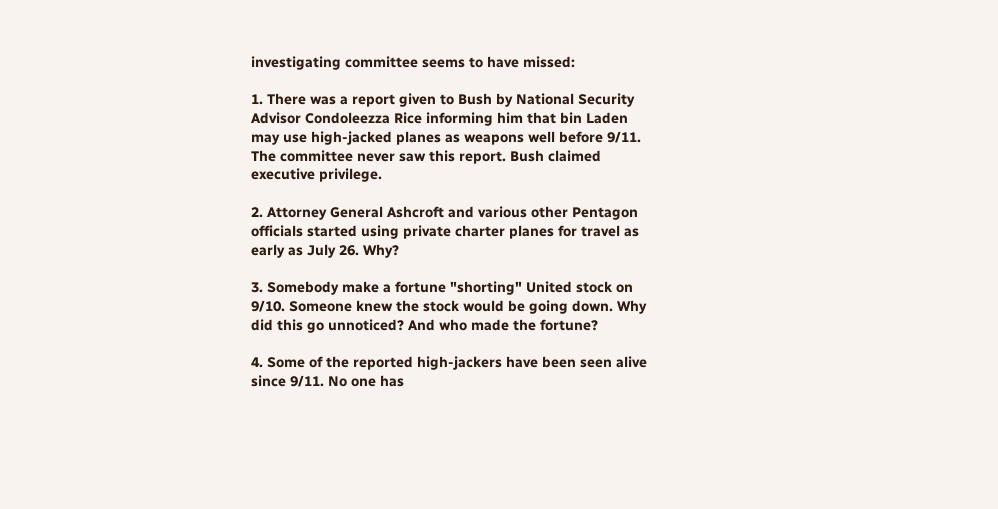investigating committee seems to have missed:

1. There was a report given to Bush by National Security Advisor Condoleezza Rice informing him that bin Laden may use high-jacked planes as weapons well before 9/11. The committee never saw this report. Bush claimed executive privilege.

2. Attorney General Ashcroft and various other Pentagon officials started using private charter planes for travel as early as July 26. Why?

3. Somebody make a fortune "shorting" United stock on 9/10. Someone knew the stock would be going down. Why did this go unnoticed? And who made the fortune?

4. Some of the reported high-jackers have been seen alive since 9/11. No one has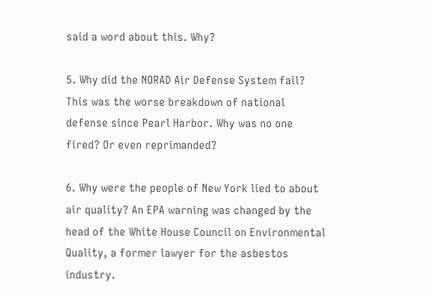said a word about this. Why?

5. Why did the NORAD Air Defense System fail? This was the worse breakdown of national defense since Pearl Harbor. Why was no one fired? Or even reprimanded?

6. Why were the people of New York lied to about air quality? An EPA warning was changed by the head of the White House Council on Environmental Quality, a former lawyer for the asbestos industry.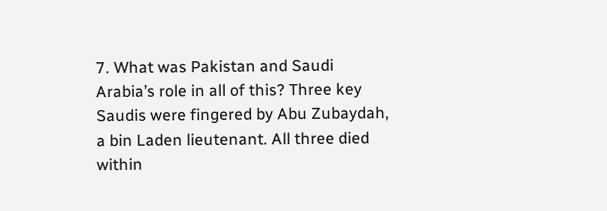7. What was Pakistan and Saudi Arabia’s role in all of this? Three key Saudis were fingered by Abu Zubaydah, a bin Laden lieutenant. All three died within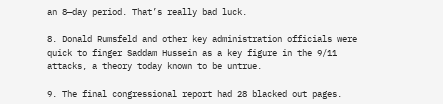an 8—day period. That’s really bad luck.

8. Donald Rumsfeld and other key administration officials were quick to finger Saddam Hussein as a key figure in the 9/11 attacks, a theory today known to be untrue.

9. The final congressional report had 28 blacked out pages.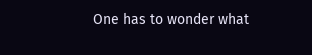One has to wonder what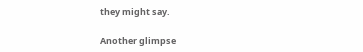they might say.

Another glimpse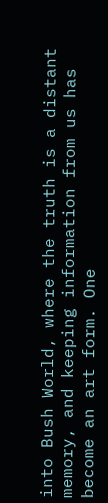into Bush World, where the truth is a distant memory, and keeping information from us has become an art form. One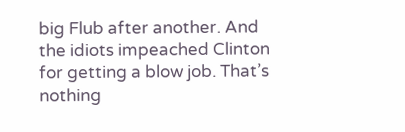big Flub after another. And the idiots impeached Clinton for getting a blow job. That’s nothing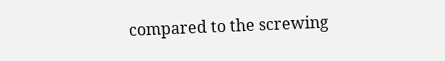compared to the screwing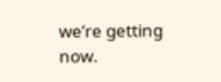we’re getting now.